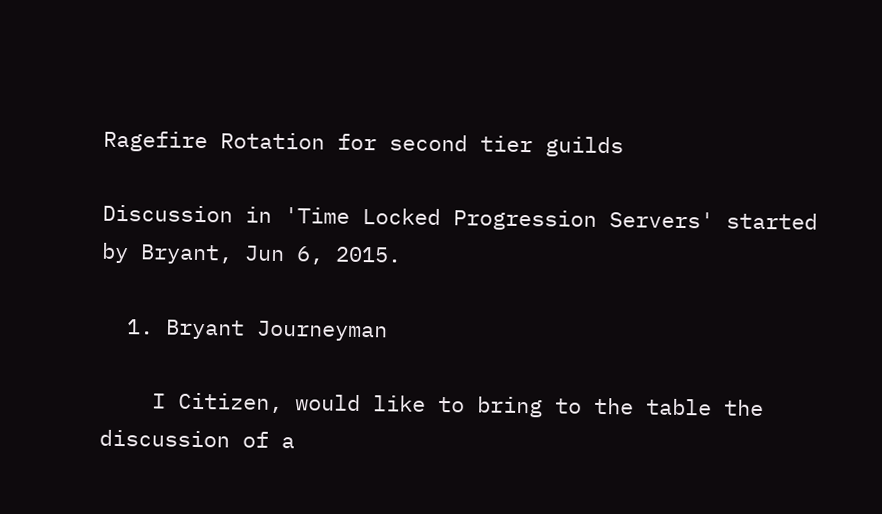Ragefire Rotation for second tier guilds

Discussion in 'Time Locked Progression Servers' started by Bryant, Jun 6, 2015.

  1. Bryant Journeyman

    I Citizen, would like to bring to the table the discussion of a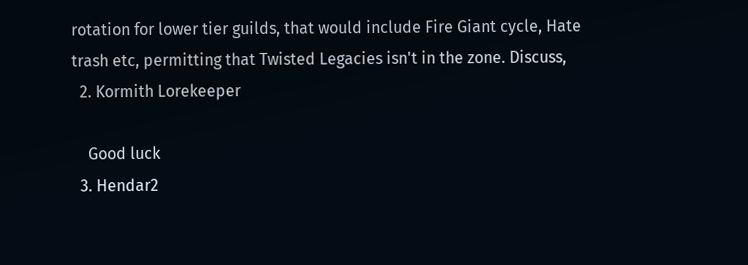rotation for lower tier guilds, that would include Fire Giant cycle, Hate trash etc, permitting that Twisted Legacies isn't in the zone. Discuss,
  2. Kormith Lorekeeper

    Good luck
  3. Hendar2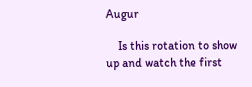Augur

    Is this rotation to show up and watch the first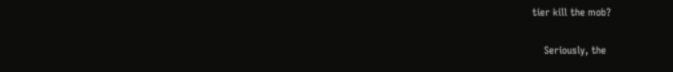tier kill the mob?

    Seriously, the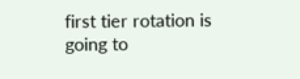first tier rotation is going to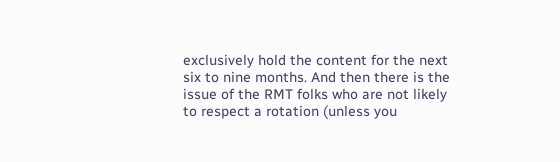exclusively hold the content for the next six to nine months. And then there is the issue of the RMT folks who are not likely to respect a rotation (unless you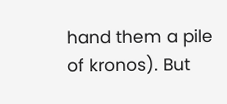hand them a pile of kronos). But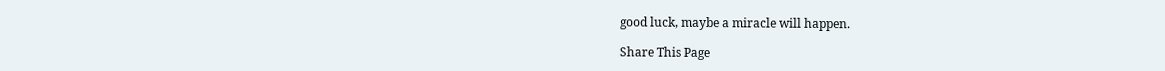good luck, maybe a miracle will happen.

Share This Page